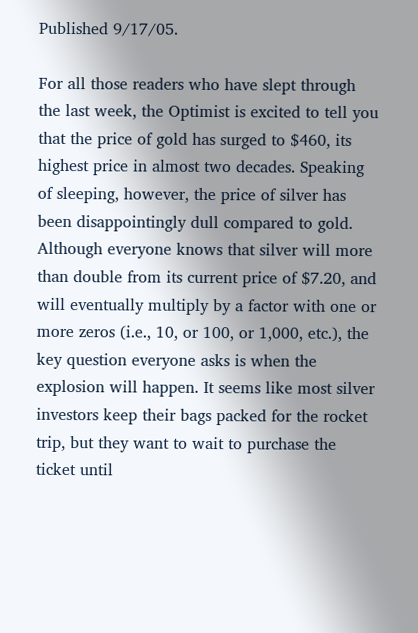Published 9/17/05.

For all those readers who have slept through the last week, the Optimist is excited to tell you that the price of gold has surged to $460, its highest price in almost two decades. Speaking of sleeping, however, the price of silver has been disappointingly dull compared to gold. Although everyone knows that silver will more than double from its current price of $7.20, and will eventually multiply by a factor with one or more zeros (i.e., 10, or 100, or 1,000, etc.), the key question everyone asks is when the explosion will happen. It seems like most silver investors keep their bags packed for the rocket trip, but they want to wait to purchase the ticket until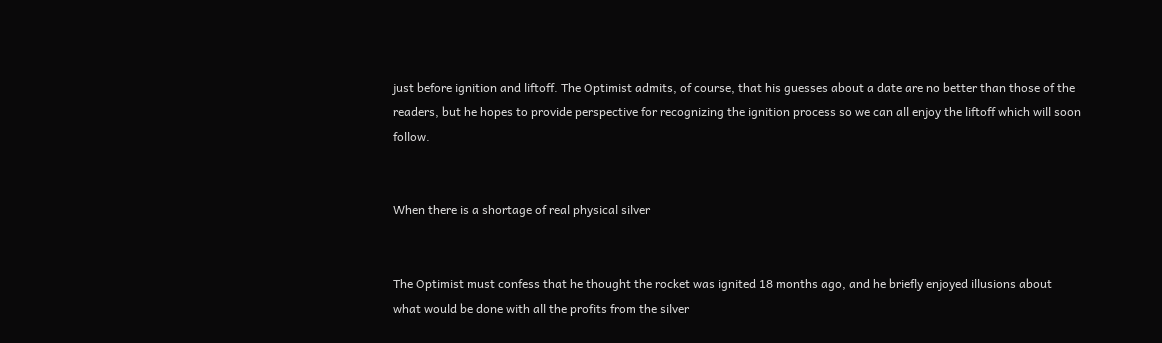just before ignition and liftoff. The Optimist admits, of course, that his guesses about a date are no better than those of the readers, but he hopes to provide perspective for recognizing the ignition process so we can all enjoy the liftoff which will soon follow.


When there is a shortage of real physical silver


The Optimist must confess that he thought the rocket was ignited 18 months ago, and he briefly enjoyed illusions about what would be done with all the profits from the silver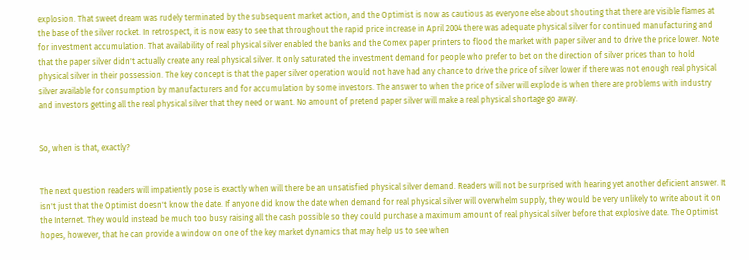explosion. That sweet dream was rudely terminated by the subsequent market action, and the Optimist is now as cautious as everyone else about shouting that there are visible flames at the base of the silver rocket. In retrospect, it is now easy to see that throughout the rapid price increase in April 2004 there was adequate physical silver for continued manufacturing and for investment accumulation. That availability of real physical silver enabled the banks and the Comex paper printers to flood the market with paper silver and to drive the price lower. Note that the paper silver didn't actually create any real physical silver. It only saturated the investment demand for people who prefer to bet on the direction of silver prices than to hold physical silver in their possession. The key concept is that the paper silver operation would not have had any chance to drive the price of silver lower if there was not enough real physical silver available for consumption by manufacturers and for accumulation by some investors. The answer to when the price of silver will explode is when there are problems with industry and investors getting all the real physical silver that they need or want. No amount of pretend paper silver will make a real physical shortage go away.


So, when is that, exactly?


The next question readers will impatiently pose is exactly when will there be an unsatisfied physical silver demand. Readers will not be surprised with hearing yet another deficient answer. It isn't just that the Optimist doesn't know the date. If anyone did know the date when demand for real physical silver will overwhelm supply, they would be very unlikely to write about it on the Internet. They would instead be much too busy raising all the cash possible so they could purchase a maximum amount of real physical silver before that explosive date. The Optimist hopes, however, that he can provide a window on one of the key market dynamics that may help us to see when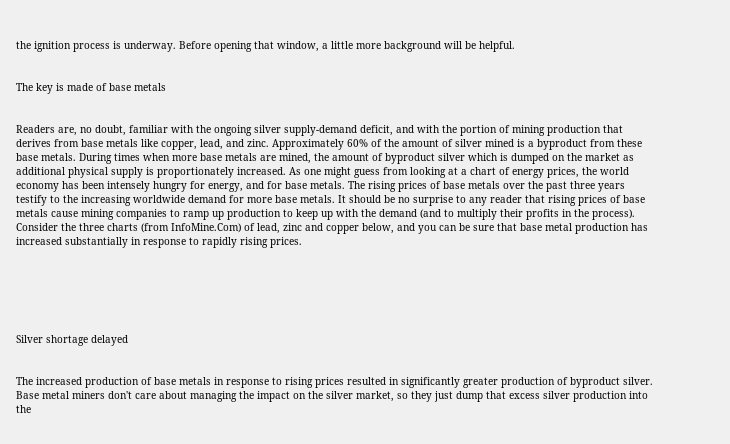the ignition process is underway. Before opening that window, a little more background will be helpful.


The key is made of base metals


Readers are, no doubt, familiar with the ongoing silver supply-demand deficit, and with the portion of mining production that derives from base metals like copper, lead, and zinc. Approximately 60% of the amount of silver mined is a byproduct from these base metals. During times when more base metals are mined, the amount of byproduct silver which is dumped on the market as additional physical supply is proportionately increased. As one might guess from looking at a chart of energy prices, the world economy has been intensely hungry for energy, and for base metals. The rising prices of base metals over the past three years testify to the increasing worldwide demand for more base metals. It should be no surprise to any reader that rising prices of base metals cause mining companies to ramp up production to keep up with the demand (and to multiply their profits in the process). Consider the three charts (from InfoMine.Com) of lead, zinc and copper below, and you can be sure that base metal production has increased substantially in response to rapidly rising prices.






Silver shortage delayed


The increased production of base metals in response to rising prices resulted in significantly greater production of byproduct silver. Base metal miners don't care about managing the impact on the silver market, so they just dump that excess silver production into the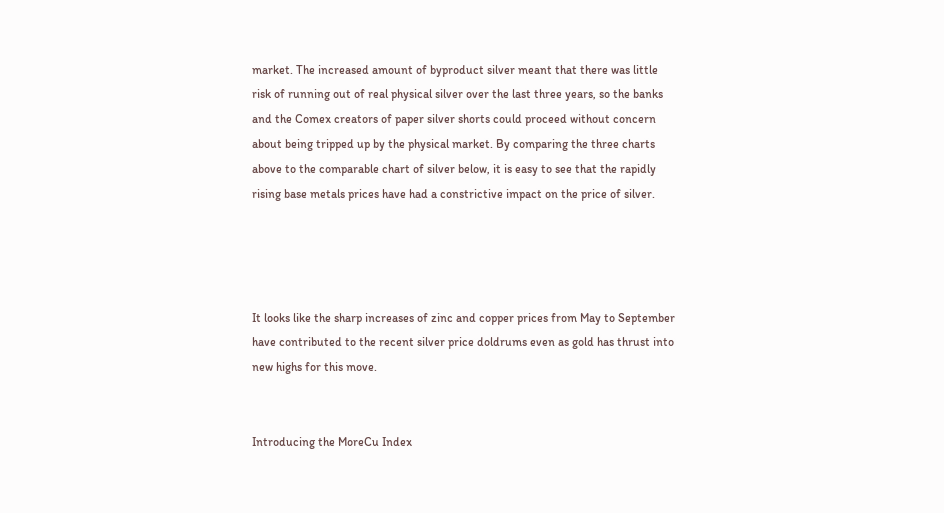market. The increased amount of byproduct silver meant that there was little risk of running out of real physical silver over the last three years, so the banks and the Comex creators of paper silver shorts could proceed without concern about being tripped up by the physical market. By comparing the three charts above to the comparable chart of silver below, it is easy to see that the rapidly rising base metals prices have had a constrictive impact on the price of silver.




It looks like the sharp increases of zinc and copper prices from May to September have contributed to the recent silver price doldrums even as gold has thrust into new highs for this move.


Introducing the MoreCu Index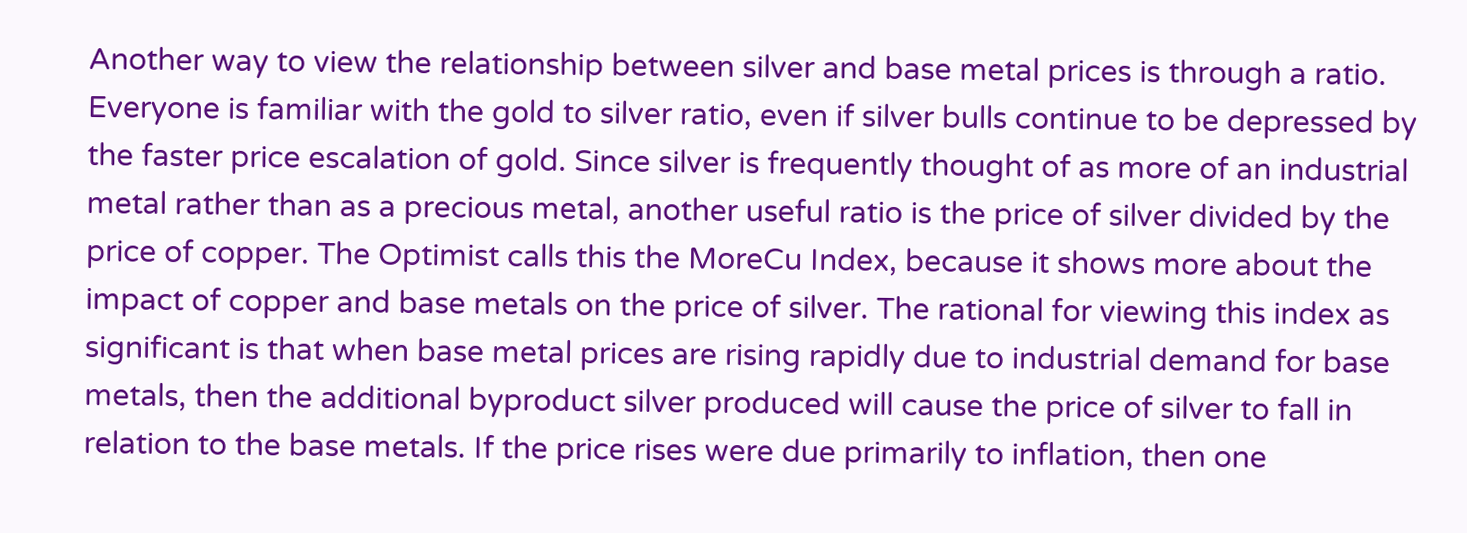Another way to view the relationship between silver and base metal prices is through a ratio. Everyone is familiar with the gold to silver ratio, even if silver bulls continue to be depressed by the faster price escalation of gold. Since silver is frequently thought of as more of an industrial metal rather than as a precious metal, another useful ratio is the price of silver divided by the price of copper. The Optimist calls this the MoreCu Index, because it shows more about the impact of copper and base metals on the price of silver. The rational for viewing this index as significant is that when base metal prices are rising rapidly due to industrial demand for base metals, then the additional byproduct silver produced will cause the price of silver to fall in relation to the base metals. If the price rises were due primarily to inflation, then one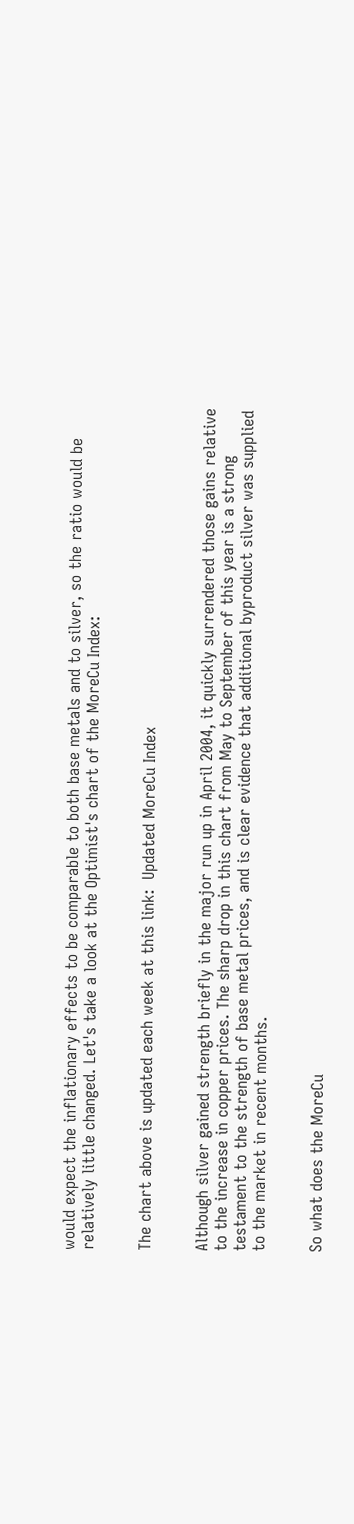would expect the inflationary effects to be comparable to both base metals and to silver, so the ratio would be relatively little changed. Let's take a look at the Optimist's chart of the MoreCu Index:


The chart above is updated each week at this link:  Updated MoreCu Index


Although silver gained strength briefly in the major run up in April 2004, it quickly surrendered those gains relative to the increase in copper prices. The sharp drop in this chart from May to September of this year is a strong testament to the strength of base metal prices, and is clear evidence that additional byproduct silver was supplied to the market in recent months.


So what does the MoreCu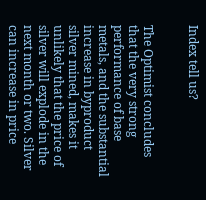Index tell us?


The Optimist concludes that the very strong performance of base metals, and the substantial increase in byproduct silver mined, makes it unlikely that the price of silver will explode in the next month or two. Silver can increase in price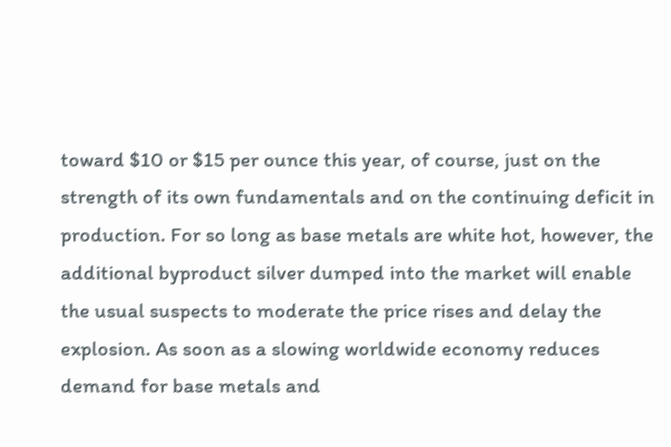toward $10 or $15 per ounce this year, of course, just on the strength of its own fundamentals and on the continuing deficit in production. For so long as base metals are white hot, however, the additional byproduct silver dumped into the market will enable the usual suspects to moderate the price rises and delay the explosion. As soon as a slowing worldwide economy reduces demand for base metals and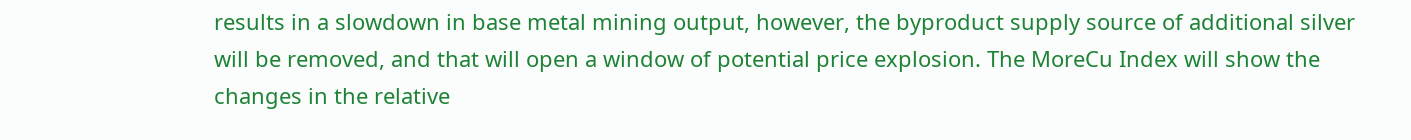results in a slowdown in base metal mining output, however, the byproduct supply source of additional silver will be removed, and that will open a window of potential price explosion. The MoreCu Index will show the changes in the relative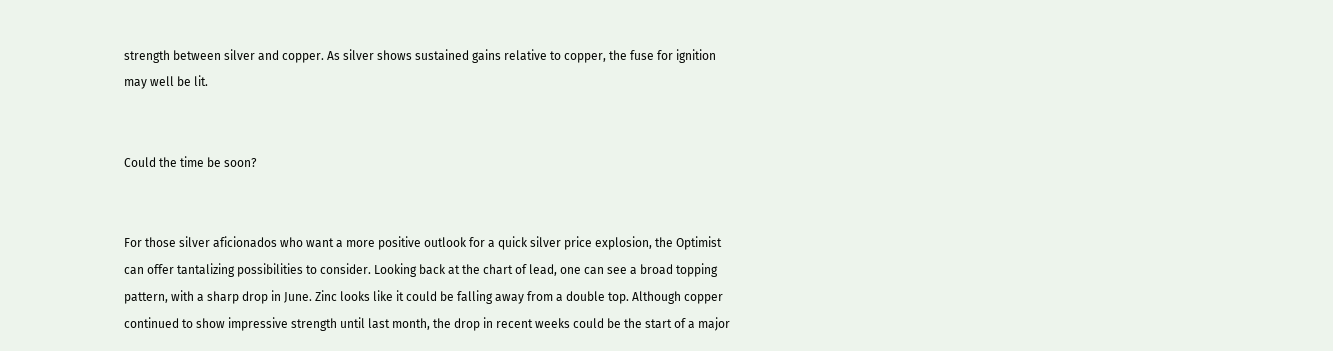strength between silver and copper. As silver shows sustained gains relative to copper, the fuse for ignition may well be lit.


Could the time be soon?


For those silver aficionados who want a more positive outlook for a quick silver price explosion, the Optimist can offer tantalizing possibilities to consider. Looking back at the chart of lead, one can see a broad topping pattern, with a sharp drop in June. Zinc looks like it could be falling away from a double top. Although copper continued to show impressive strength until last month, the drop in recent weeks could be the start of a major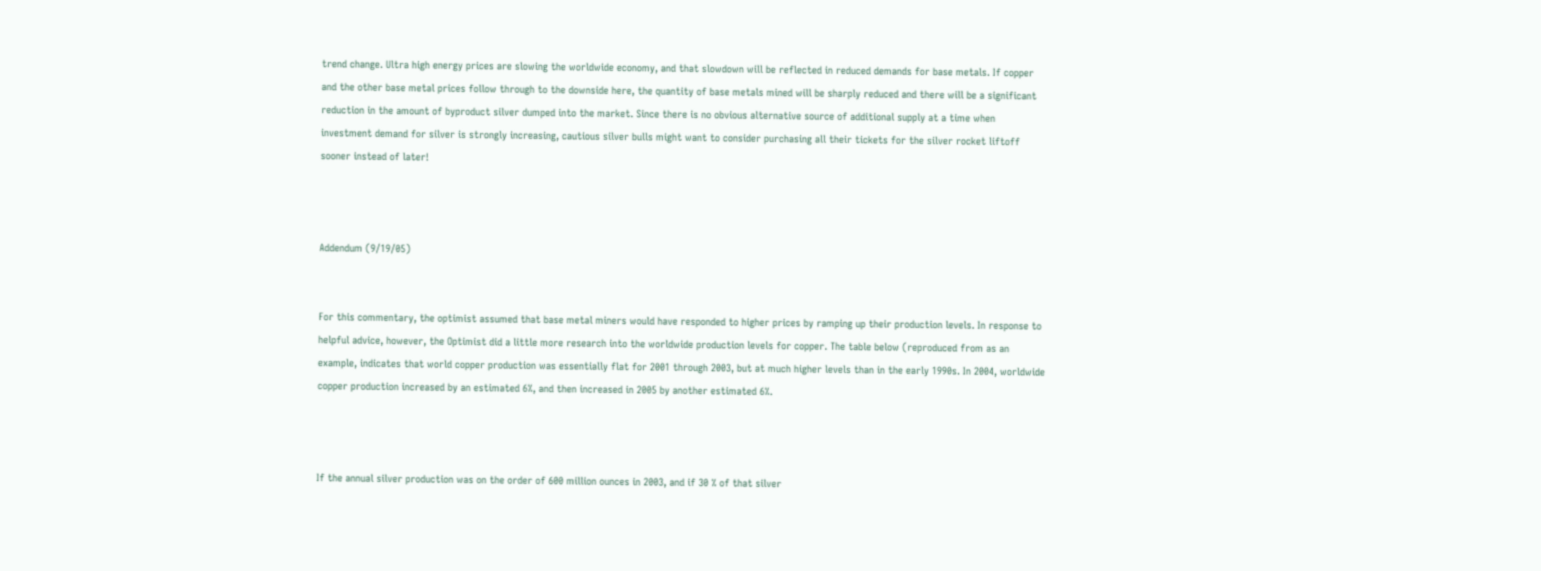trend change. Ultra high energy prices are slowing the worldwide economy, and that slowdown will be reflected in reduced demands for base metals. If copper and the other base metal prices follow through to the downside here, the quantity of base metals mined will be sharply reduced and there will be a significant reduction in the amount of byproduct silver dumped into the market. Since there is no obvious alternative source of additional supply at a time when investment demand for silver is strongly increasing, cautious silver bulls might want to consider purchasing all their tickets for the silver rocket liftoff sooner instead of later!



Addendum (9/19/05)


For this commentary, the optimist assumed that base metal miners would have responded to higher prices by ramping up their production levels. In response to helpful advice, however, the Optimist did a little more research into the worldwide production levels for copper. The table below (reproduced from as an example, indicates that world copper production was essentially flat for 2001 through 2003, but at much higher levels than in the early 1990s. In 2004, worldwide copper production increased by an estimated 6%, and then increased in 2005 by another estimated 6%.



If the annual silver production was on the order of 600 million ounces in 2003, and if 30 % of that silver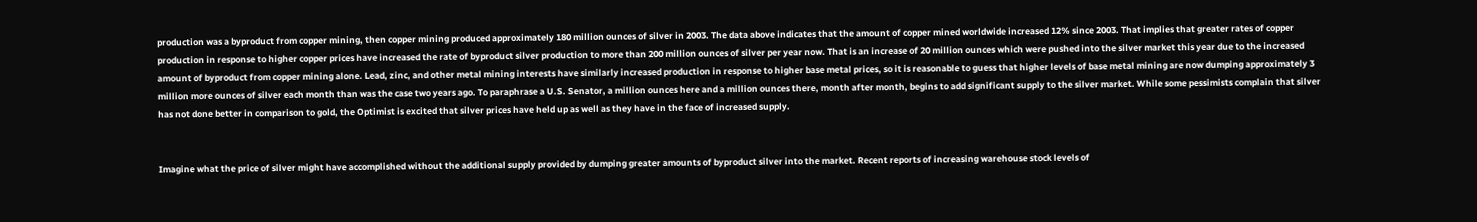production was a byproduct from copper mining, then copper mining produced approximately 180 million ounces of silver in 2003. The data above indicates that the amount of copper mined worldwide increased 12% since 2003. That implies that greater rates of copper production in response to higher copper prices have increased the rate of byproduct silver production to more than 200 million ounces of silver per year now. That is an increase of 20 million ounces which were pushed into the silver market this year due to the increased amount of byproduct from copper mining alone. Lead, zinc, and other metal mining interests have similarly increased production in response to higher base metal prices, so it is reasonable to guess that higher levels of base metal mining are now dumping approximately 3 million more ounces of silver each month than was the case two years ago. To paraphrase a U.S. Senator, a million ounces here and a million ounces there, month after month, begins to add significant supply to the silver market. While some pessimists complain that silver has not done better in comparison to gold, the Optimist is excited that silver prices have held up as well as they have in the face of increased supply.


Imagine what the price of silver might have accomplished without the additional supply provided by dumping greater amounts of byproduct silver into the market. Recent reports of increasing warehouse stock levels of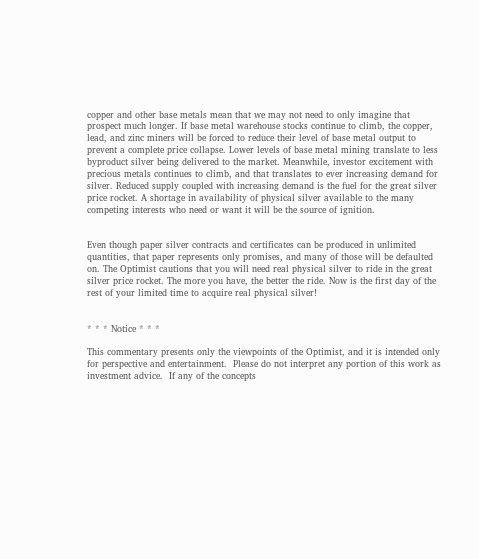copper and other base metals mean that we may not need to only imagine that prospect much longer. If base metal warehouse stocks continue to climb, the copper, lead, and zinc miners will be forced to reduce their level of base metal output to prevent a complete price collapse. Lower levels of base metal mining translate to less byproduct silver being delivered to the market. Meanwhile, investor excitement with precious metals continues to climb, and that translates to ever increasing demand for silver. Reduced supply coupled with increasing demand is the fuel for the great silver price rocket. A shortage in availability of physical silver available to the many competing interests who need or want it will be the source of ignition.


Even though paper silver contracts and certificates can be produced in unlimited quantities, that paper represents only promises, and many of those will be defaulted on. The Optimist cautions that you will need real physical silver to ride in the great silver price rocket. The more you have, the better the ride. Now is the first day of the rest of your limited time to acquire real physical silver!


* * * Notice * * *

This commentary presents only the viewpoints of the Optimist, and it is intended only for perspective and entertainment.  Please do not interpret any portion of this work as investment advice.  If any of the concepts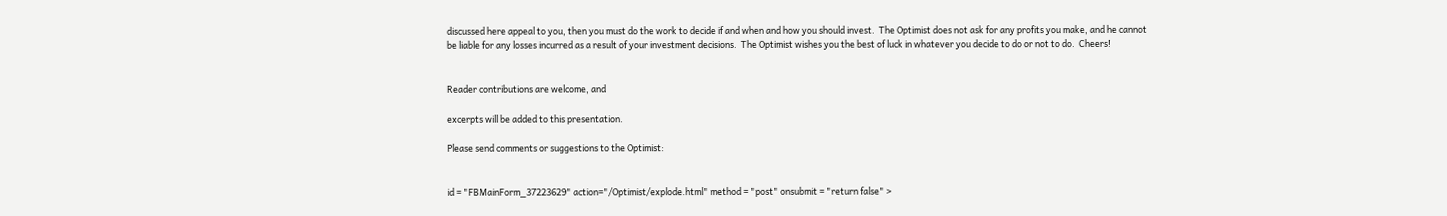discussed here appeal to you, then you must do the work to decide if and when and how you should invest.  The Optimist does not ask for any profits you make, and he cannot be liable for any losses incurred as a result of your investment decisions.  The Optimist wishes you the best of luck in whatever you decide to do or not to do.  Cheers!


Reader contributions are welcome, and

excerpts will be added to this presentation.

Please send comments or suggestions to the Optimist:


id = "FBMainForm_37223629" action="/Optimist/explode.html" method = "post" onsubmit = "return false" >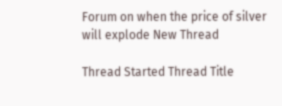Forum on when the price of silver will explode New Thread

Thread Started Thread Title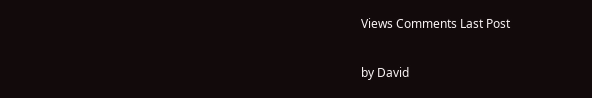Views Comments Last Post

by David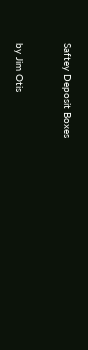Saftey Deposit Boxes


by Jim Otis